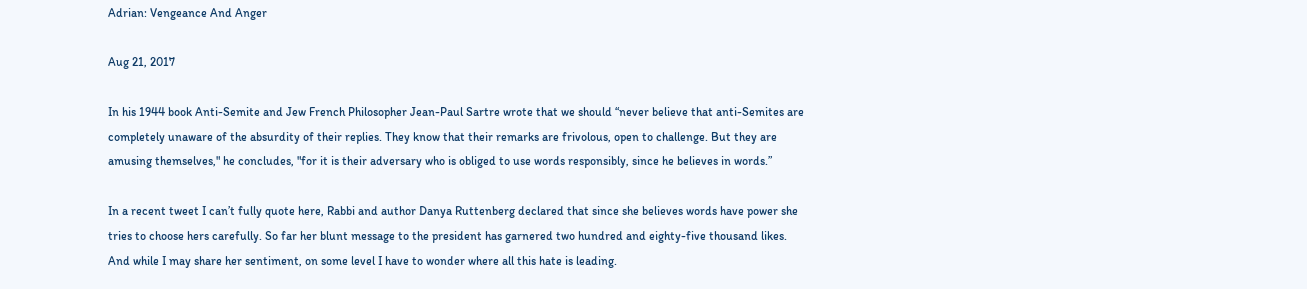Adrian: Vengeance And Anger

Aug 21, 2017

In his 1944 book Anti-Semite and Jew French Philosopher Jean-Paul Sartre wrote that we should “never believe that anti-Semites are completely unaware of the absurdity of their replies. They know that their remarks are frivolous, open to challenge. But they are amusing themselves," he concludes, "for it is their adversary who is obliged to use words responsibly, since he believes in words.”

In a recent tweet I can’t fully quote here, Rabbi and author Danya Ruttenberg declared that since she believes words have power she tries to choose hers carefully. So far her blunt message to the president has garnered two hundred and eighty-five thousand likes. And while I may share her sentiment, on some level I have to wonder where all this hate is leading.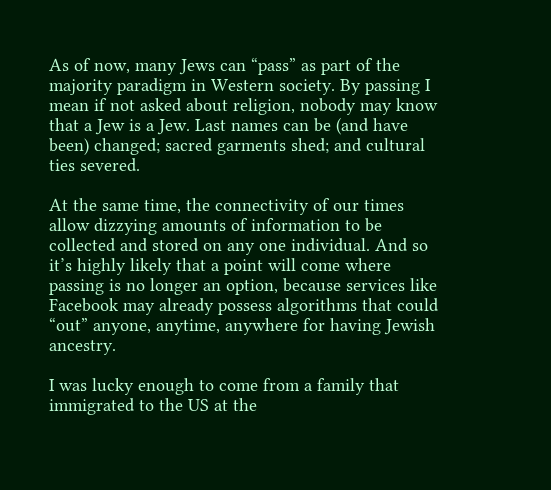As of now, many Jews can “pass” as part of the majority paradigm in Western society. By passing I mean if not asked about religion, nobody may know that a Jew is a Jew. Last names can be (and have been) changed; sacred garments shed; and cultural ties severed.

At the same time, the connectivity of our times allow dizzying amounts of information to be collected and stored on any one individual. And so it’s highly likely that a point will come where passing is no longer an option, because services like Facebook may already possess algorithms that could “out” anyone, anytime, anywhere for having Jewish ancestry.

I was lucky enough to come from a family that immigrated to the US at the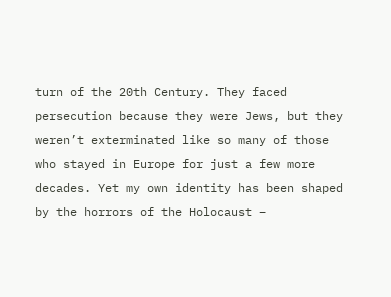turn of the 20th Century. They faced persecution because they were Jews, but they weren’t exterminated like so many of those who stayed in Europe for just a few more decades. Yet my own identity has been shaped by the horrors of the Holocaust –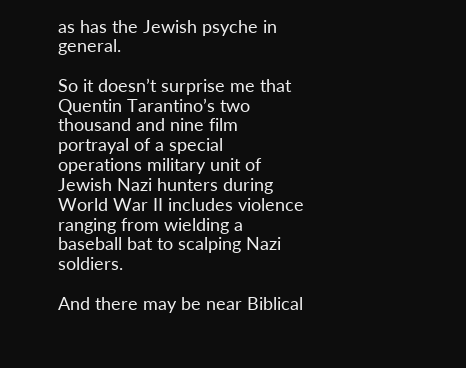as has the Jewish psyche in general.

So it doesn’t surprise me that Quentin Tarantino’s two thousand and nine film portrayal of a special operations military unit of Jewish Nazi hunters during World War II includes violence ranging from wielding a baseball bat to scalping Nazi soldiers.

And there may be near Biblical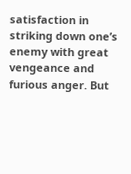satisfaction in striking down one’s enemy with great vengeance and furious anger. But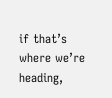if that’s where we’re heading,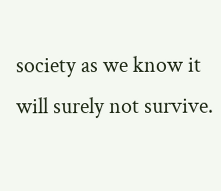society as we know it will surely not survive.